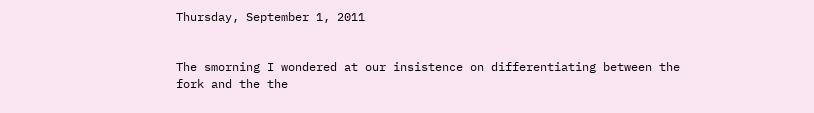Thursday, September 1, 2011


The smorning I wondered at our insistence on differentiating between the
fork and the the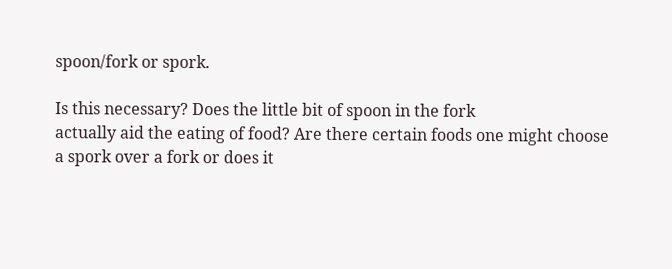spoon/fork or spork.

Is this necessary? Does the little bit of spoon in the fork
actually aid the eating of food? Are there certain foods one might choose
a spork over a fork or does it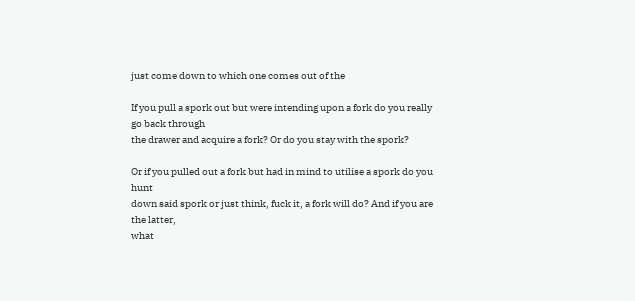just come down to which one comes out of the

If you pull a spork out but were intending upon a fork do you really go back through
the drawer and acquire a fork? Or do you stay with the spork?

Or if you pulled out a fork but had in mind to utilise a spork do you hunt
down said spork or just think, fuck it, a fork will do? And if you are the latter,
what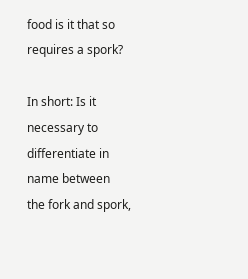food is it that so requires a spork?

In short: Is it necessary to differentiate in name between
the fork and spork,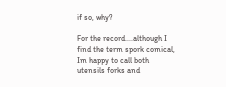if so, why?

For the record....although I find the term spork comical, Im happy to call both
utensils forks and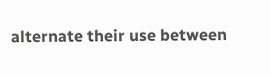alternate their use between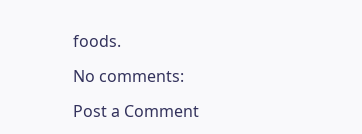foods.

No comments:

Post a Comment